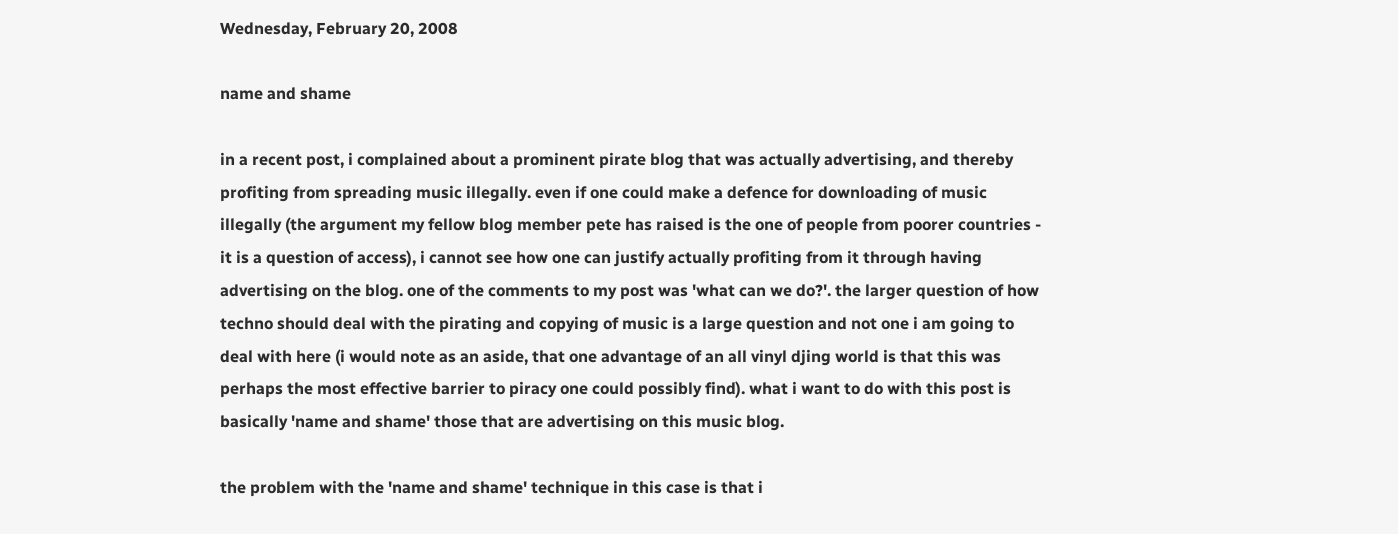Wednesday, February 20, 2008

name and shame

in a recent post, i complained about a prominent pirate blog that was actually advertising, and thereby profiting from spreading music illegally. even if one could make a defence for downloading of music illegally (the argument my fellow blog member pete has raised is the one of people from poorer countries - it is a question of access), i cannot see how one can justify actually profiting from it through having advertising on the blog. one of the comments to my post was 'what can we do?'. the larger question of how techno should deal with the pirating and copying of music is a large question and not one i am going to deal with here (i would note as an aside, that one advantage of an all vinyl djing world is that this was perhaps the most effective barrier to piracy one could possibly find). what i want to do with this post is basically 'name and shame' those that are advertising on this music blog.

the problem with the 'name and shame' technique in this case is that i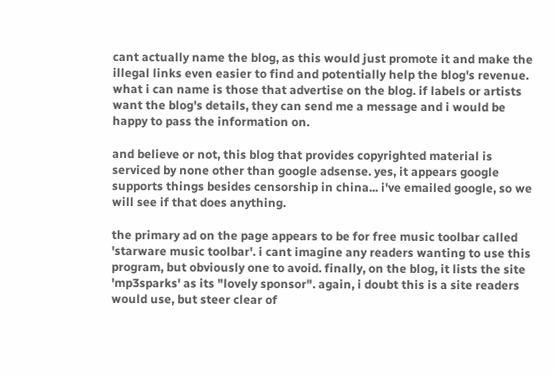cant actually name the blog, as this would just promote it and make the illegal links even easier to find and potentially help the blog's revenue. what i can name is those that advertise on the blog. if labels or artists want the blog's details, they can send me a message and i would be happy to pass the information on.

and believe or not, this blog that provides copyrighted material is serviced by none other than google adsense. yes, it appears google supports things besides censorship in china... i've emailed google, so we will see if that does anything.

the primary ad on the page appears to be for free music toolbar called 'starware music toolbar'. i cant imagine any readers wanting to use this program, but obviously one to avoid. finally, on the blog, it lists the site 'mp3sparks' as its "lovely sponsor". again, i doubt this is a site readers would use, but steer clear of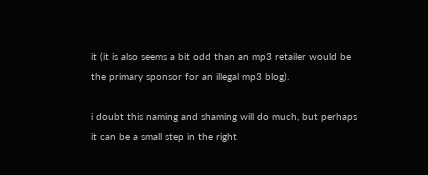it (it is also seems a bit odd than an mp3 retailer would be the primary sponsor for an illegal mp3 blog).

i doubt this naming and shaming will do much, but perhaps it can be a small step in the right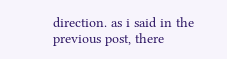direction. as i said in the previous post, there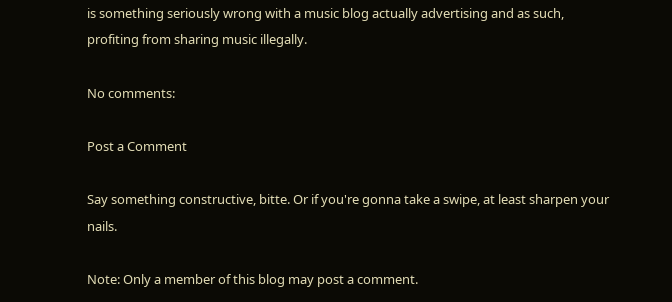is something seriously wrong with a music blog actually advertising and as such, profiting from sharing music illegally.

No comments:

Post a Comment

Say something constructive, bitte. Or if you're gonna take a swipe, at least sharpen your nails.

Note: Only a member of this blog may post a comment.